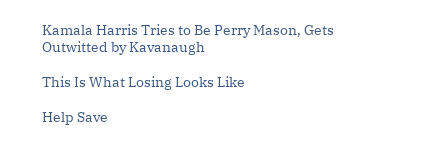Kamala Harris Tries to Be Perry Mason, Gets Outwitted by Kavanaugh

This Is What Losing Looks Like

Help Save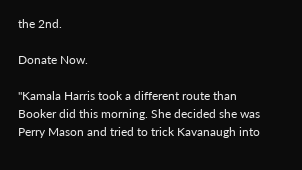the 2nd.

Donate Now.

"Kamala Harris took a different route than Booker did this morning. She decided she was Perry Mason and tried to trick Kavanaugh into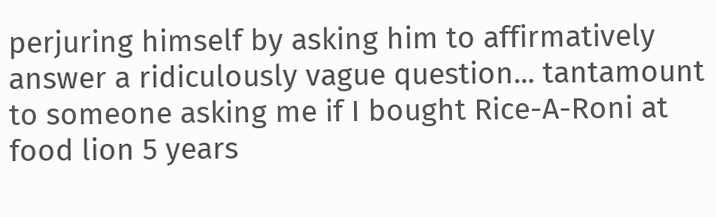perjuring himself by asking him to affirmatively answer a ridiculously vague question... tantamount to someone asking me if I bought Rice-A-Roni at food lion 5 years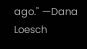ago." —Dana Loesch